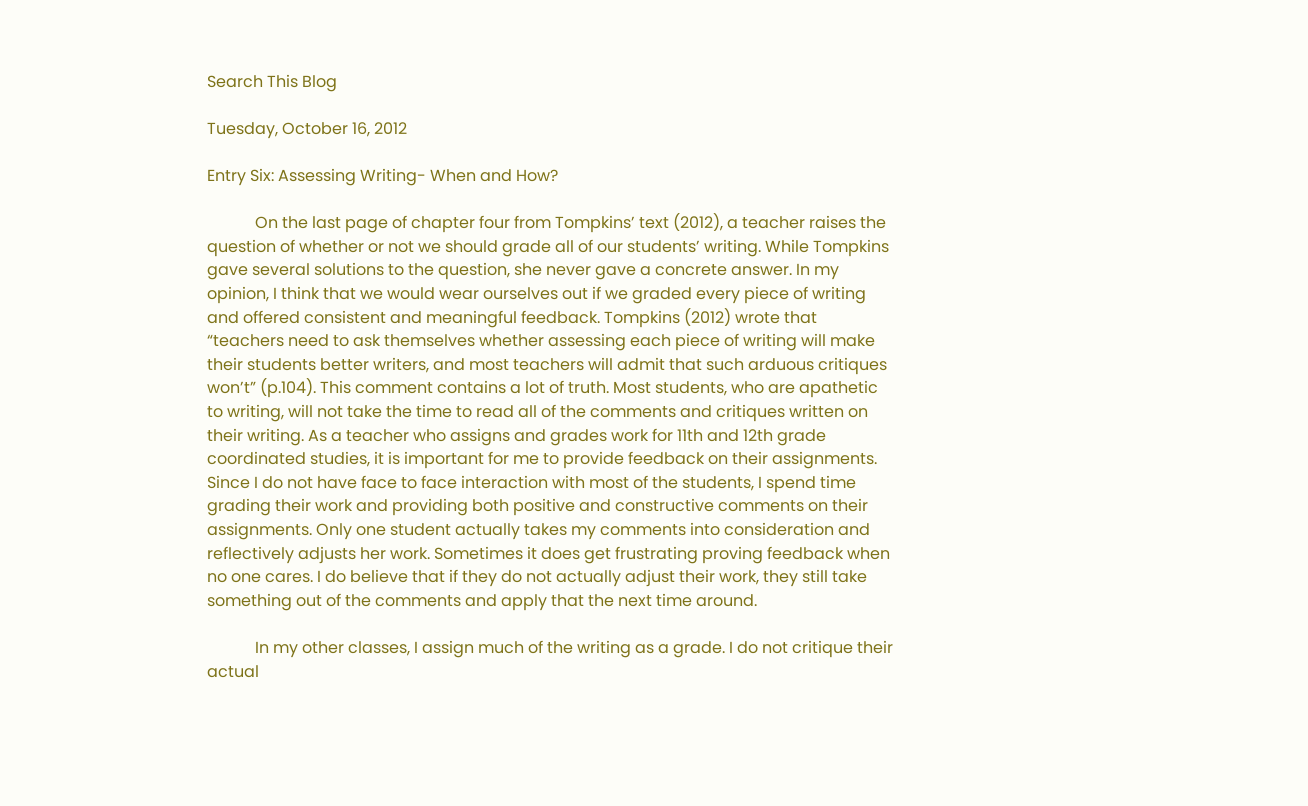Search This Blog

Tuesday, October 16, 2012

Entry Six: Assessing Writing- When and How?

            On the last page of chapter four from Tompkins’ text (2012), a teacher raises the question of whether or not we should grade all of our students’ writing. While Tompkins gave several solutions to the question, she never gave a concrete answer. In my opinion, I think that we would wear ourselves out if we graded every piece of writing and offered consistent and meaningful feedback. Tompkins (2012) wrote that “teachers need to ask themselves whether assessing each piece of writing will make their students better writers, and most teachers will admit that such arduous critiques won’t” (p.104). This comment contains a lot of truth. Most students, who are apathetic to writing, will not take the time to read all of the comments and critiques written on their writing. As a teacher who assigns and grades work for 11th and 12th grade coordinated studies, it is important for me to provide feedback on their assignments. Since I do not have face to face interaction with most of the students, I spend time grading their work and providing both positive and constructive comments on their assignments. Only one student actually takes my comments into consideration and reflectively adjusts her work. Sometimes it does get frustrating proving feedback when no one cares. I do believe that if they do not actually adjust their work, they still take something out of the comments and apply that the next time around.

            In my other classes, I assign much of the writing as a grade. I do not critique their actual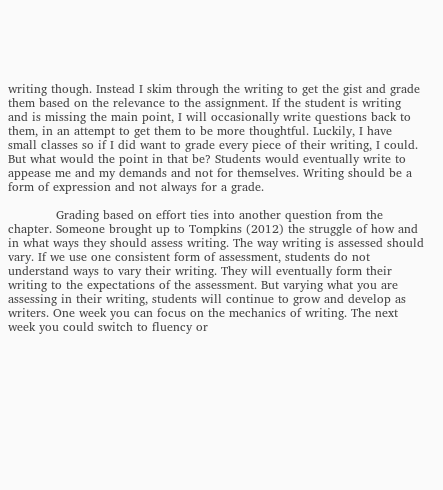writing though. Instead I skim through the writing to get the gist and grade them based on the relevance to the assignment. If the student is writing and is missing the main point, I will occasionally write questions back to them, in an attempt to get them to be more thoughtful. Luckily, I have small classes so if I did want to grade every piece of their writing, I could. But what would the point in that be? Students would eventually write to appease me and my demands and not for themselves. Writing should be a form of expression and not always for a grade.

            Grading based on effort ties into another question from the chapter. Someone brought up to Tompkins (2012) the struggle of how and in what ways they should assess writing. The way writing is assessed should vary. If we use one consistent form of assessment, students do not understand ways to vary their writing. They will eventually form their writing to the expectations of the assessment. But varying what you are assessing in their writing, students will continue to grow and develop as writers. One week you can focus on the mechanics of writing. The next week you could switch to fluency or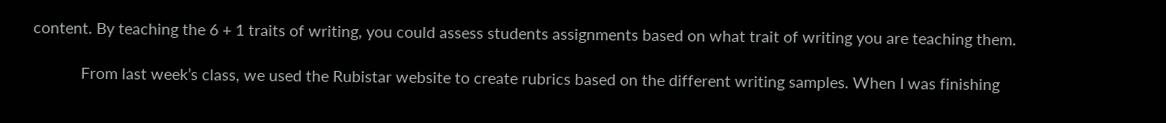content. By teaching the 6 + 1 traits of writing, you could assess students assignments based on what trait of writing you are teaching them.

            From last week’s class, we used the Rubistar website to create rubrics based on the different writing samples. When I was finishing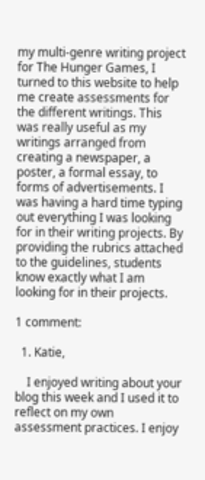my multi-genre writing project for The Hunger Games, I turned to this website to help me create assessments for the different writings. This was really useful as my writings arranged from creating a newspaper, a poster, a formal essay, to forms of advertisements. I was having a hard time typing out everything I was looking for in their writing projects. By providing the rubrics attached to the guidelines, students know exactly what I am looking for in their projects.

1 comment:

  1. Katie,

    I enjoyed writing about your blog this week and I used it to reflect on my own assessment practices. I enjoy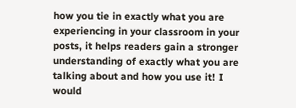how you tie in exactly what you are experiencing in your classroom in your posts, it helps readers gain a stronger understanding of exactly what you are talking about and how you use it! I would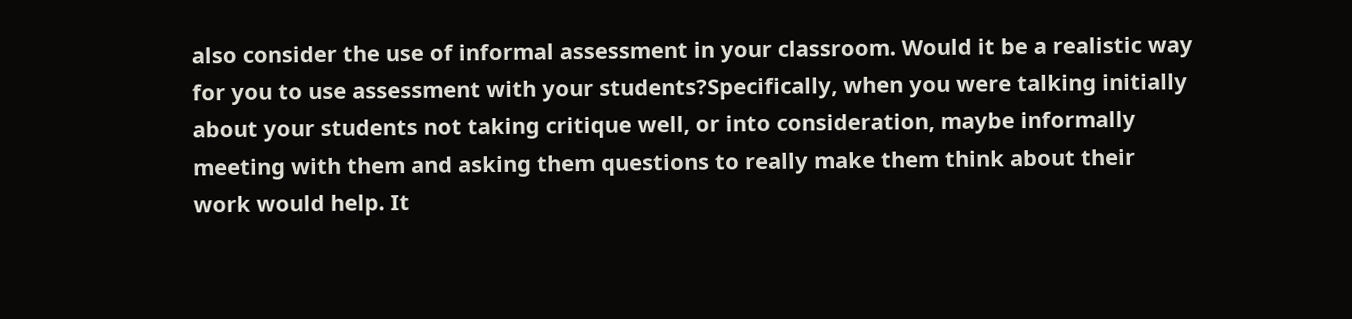also consider the use of informal assessment in your classroom. Would it be a realistic way for you to use assessment with your students?Specifically, when you were talking initially about your students not taking critique well, or into consideration, maybe informally meeting with them and asking them questions to really make them think about their work would help. It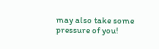may also take some pressure of you!